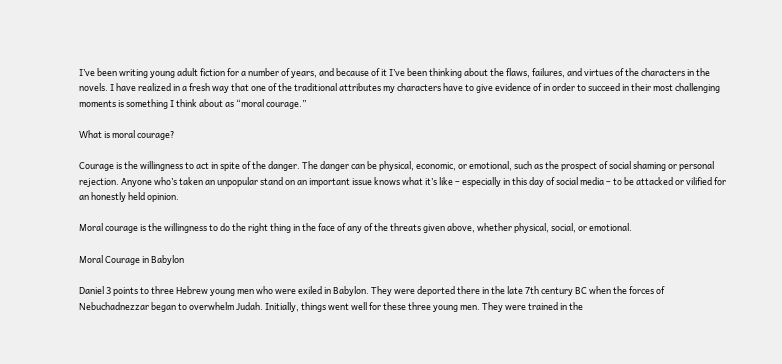I’ve been writing young adult fiction for a number of years, and because of it I’ve been thinking about the flaws, failures, and virtues of the characters in the novels. I have realized in a fresh way that one of the traditional attributes my characters have to give evidence of in order to succeed in their most challenging moments is something I think about as “moral courage.”

What is moral courage?

Courage is the willingness to act in spite of the danger. The danger can be physical, economic, or emotional, such as the prospect of social shaming or personal rejection. Anyone who’s taken an unpopular stand on an important issue knows what it’s like – especially in this day of social media – to be attacked or vilified for an honestly held opinion.

Moral courage is the willingness to do the right thing in the face of any of the threats given above, whether physical, social, or emotional.

Moral Courage in Babylon

Daniel 3 points to three Hebrew young men who were exiled in Babylon. They were deported there in the late 7th century BC when the forces of Nebuchadnezzar began to overwhelm Judah. Initially, things went well for these three young men. They were trained in the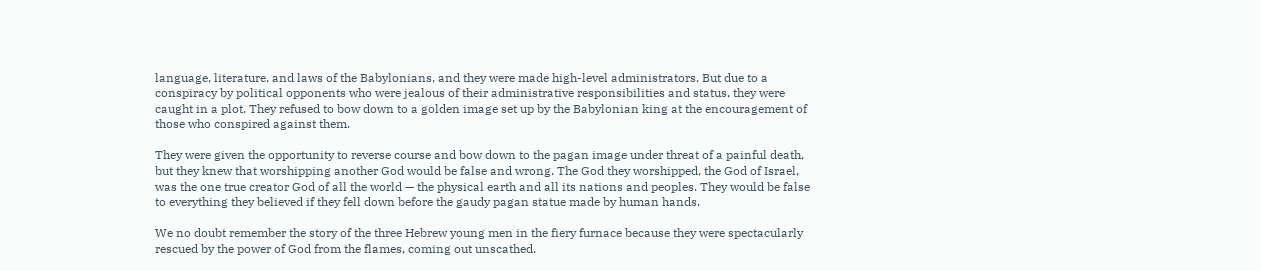language, literature, and laws of the Babylonians, and they were made high-level administrators. But due to a conspiracy by political opponents who were jealous of their administrative responsibilities and status, they were caught in a plot. They refused to bow down to a golden image set up by the Babylonian king at the encouragement of those who conspired against them.

They were given the opportunity to reverse course and bow down to the pagan image under threat of a painful death, but they knew that worshipping another God would be false and wrong. The God they worshipped, the God of Israel, was the one true creator God of all the world — the physical earth and all its nations and peoples. They would be false to everything they believed if they fell down before the gaudy pagan statue made by human hands.

We no doubt remember the story of the three Hebrew young men in the fiery furnace because they were spectacularly rescued by the power of God from the flames, coming out unscathed.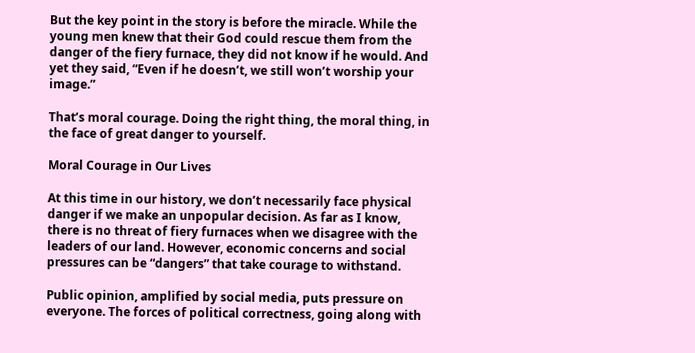But the key point in the story is before the miracle. While the young men knew that their God could rescue them from the danger of the fiery furnace, they did not know if he would. And yet they said, “Even if he doesn’t, we still won’t worship your image.”

That’s moral courage. Doing the right thing, the moral thing, in the face of great danger to yourself.

Moral Courage in Our Lives

At this time in our history, we don’t necessarily face physical danger if we make an unpopular decision. As far as I know, there is no threat of fiery furnaces when we disagree with the leaders of our land. However, economic concerns and social pressures can be “dangers” that take courage to withstand.

Public opinion, amplified by social media, puts pressure on everyone. The forces of political correctness, going along with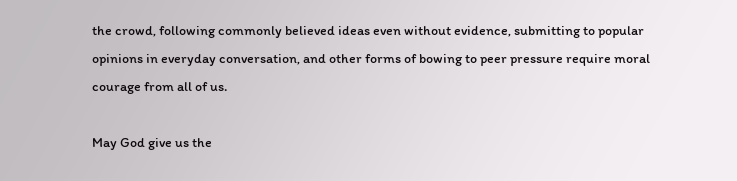the crowd, following commonly believed ideas even without evidence, submitting to popular opinions in everyday conversation, and other forms of bowing to peer pressure require moral courage from all of us.

May God give us the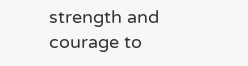strength and courage to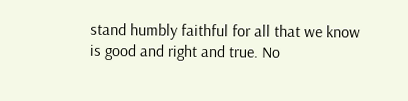stand humbly faithful for all that we know is good and right and true. No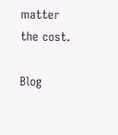matter the cost.

Blog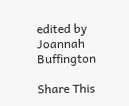edited by Joannah Buffington

Share This